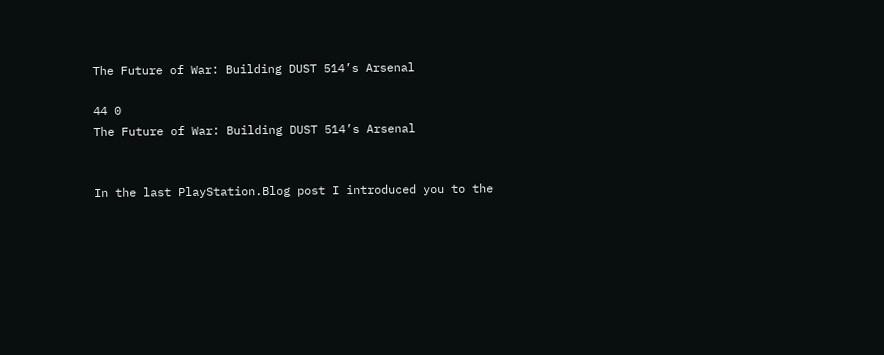The Future of War: Building DUST 514’s Arsenal

44 0
The Future of War: Building DUST 514’s Arsenal


In the last PlayStation.Blog post I introduced you to the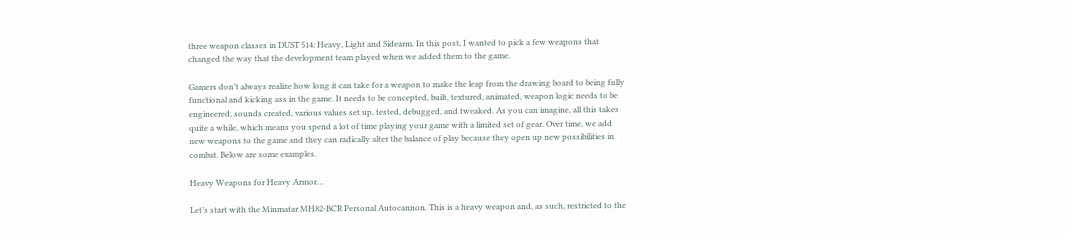three weapon classes in DUST 514: Heavy, Light and Sidearm. In this post, I wanted to pick a few weapons that changed the way that the development team played when we added them to the game.

Gamers don’t always realize how long it can take for a weapon to make the leap from the drawing board to being fully functional and kicking ass in the game. It needs to be concepted, built, textured, animated, weapon logic needs to be engineered, sounds created, various values set up, tested, debugged, and tweaked. As you can imagine, all this takes quite a while, which means you spend a lot of time playing your game with a limited set of gear. Over time, we add new weapons to the game and they can radically alter the balance of play because they open up new possibilities in combat. Below are some examples.

Heavy Weapons for Heavy Armor…

Let’s start with the Minmatar MH82-BCR Personal Autocannon. This is a heavy weapon and, as such, restricted to the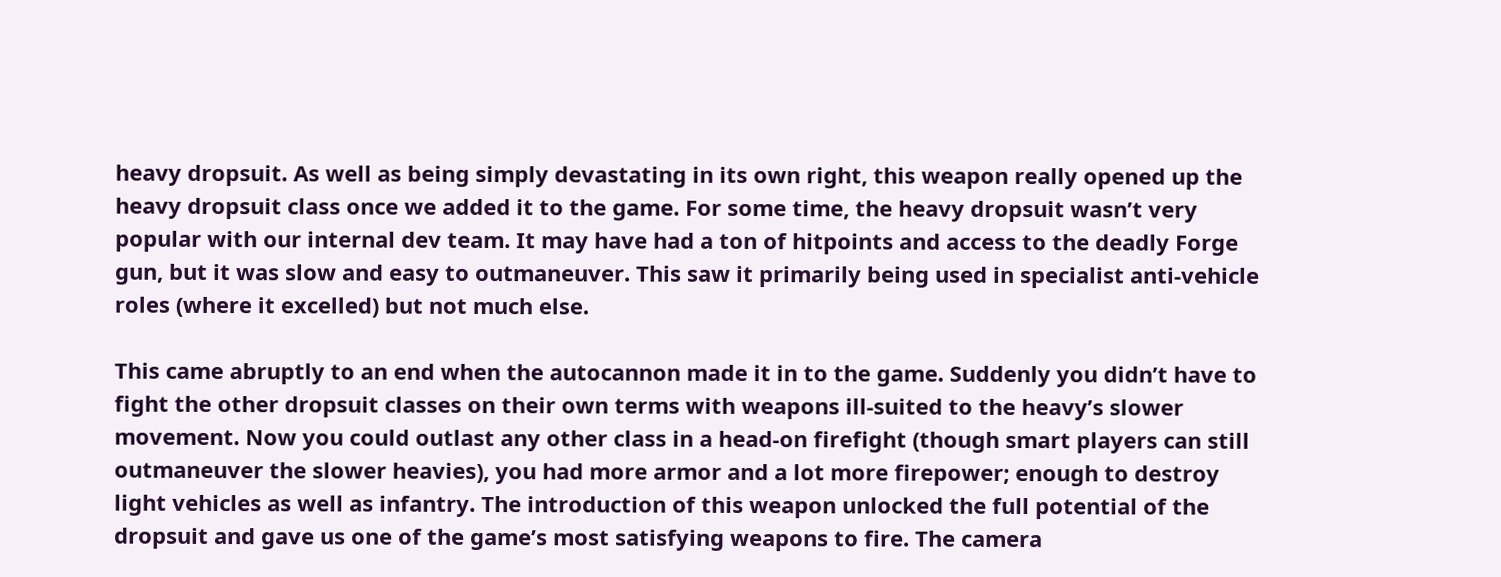heavy dropsuit. As well as being simply devastating in its own right, this weapon really opened up the heavy dropsuit class once we added it to the game. For some time, the heavy dropsuit wasn’t very popular with our internal dev team. It may have had a ton of hitpoints and access to the deadly Forge gun, but it was slow and easy to outmaneuver. This saw it primarily being used in specialist anti-vehicle roles (where it excelled) but not much else.

This came abruptly to an end when the autocannon made it in to the game. Suddenly you didn’t have to fight the other dropsuit classes on their own terms with weapons ill-suited to the heavy’s slower movement. Now you could outlast any other class in a head-on firefight (though smart players can still outmaneuver the slower heavies), you had more armor and a lot more firepower; enough to destroy light vehicles as well as infantry. The introduction of this weapon unlocked the full potential of the dropsuit and gave us one of the game’s most satisfying weapons to fire. The camera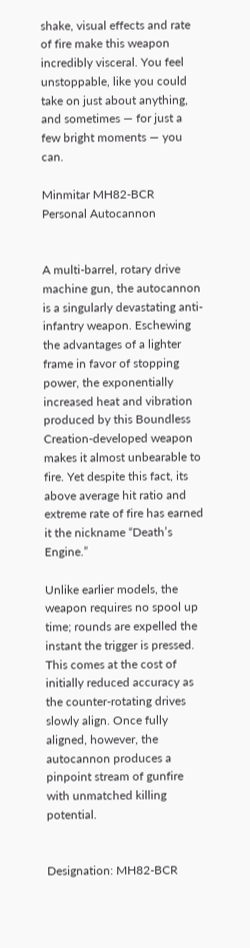shake, visual effects and rate of fire make this weapon incredibly visceral. You feel unstoppable, like you could take on just about anything, and sometimes — for just a few bright moments — you can.

Minmitar MH82-BCR Personal Autocannon


A multi-barrel, rotary drive machine gun, the autocannon is a singularly devastating anti-infantry weapon. Eschewing the advantages of a lighter frame in favor of stopping power, the exponentially increased heat and vibration produced by this Boundless Creation-developed weapon makes it almost unbearable to fire. Yet despite this fact, its above average hit ratio and extreme rate of fire has earned it the nickname “Death’s Engine.”

Unlike earlier models, the weapon requires no spool up time; rounds are expelled the instant the trigger is pressed. This comes at the cost of initially reduced accuracy as the counter-rotating drives slowly align. Once fully aligned, however, the autocannon produces a pinpoint stream of gunfire with unmatched killing potential.


Designation: MH82-BCR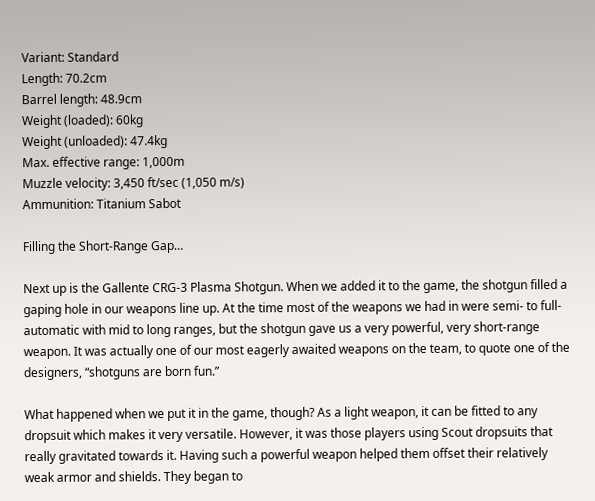Variant: Standard
Length: 70.2cm
Barrel length: 48.9cm
Weight (loaded): 60kg
Weight (unloaded): 47.4kg
Max. effective range: 1,000m
Muzzle velocity: 3,450 ft/sec (1,050 m/s)
Ammunition: Titanium Sabot

Filling the Short-Range Gap…

Next up is the Gallente CRG-3 Plasma Shotgun. When we added it to the game, the shotgun filled a gaping hole in our weapons line up. At the time most of the weapons we had in were semi- to full-automatic with mid to long ranges, but the shotgun gave us a very powerful, very short-range weapon. It was actually one of our most eagerly awaited weapons on the team, to quote one of the designers, “shotguns are born fun.”

What happened when we put it in the game, though? As a light weapon, it can be fitted to any dropsuit which makes it very versatile. However, it was those players using Scout dropsuits that really gravitated towards it. Having such a powerful weapon helped them offset their relatively weak armor and shields. They began to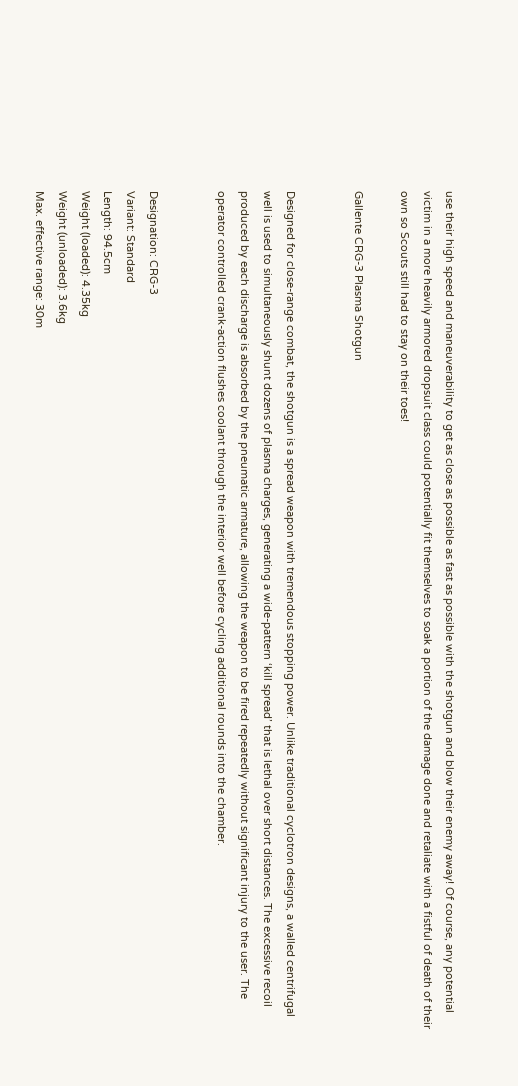use their high speed and maneuverability to get as close as possible as fast as possible with the shotgun and blow their enemy away! Of course, any potential victim in a more heavily armored dropsuit class could potentially fit themselves to soak a portion of the damage done and retaliate with a fistful of death of their own so Scouts still had to stay on their toes!

Gallente CRG-3 Plasma Shotgun


Designed for close-range combat, the shotgun is a spread weapon with tremendous stopping power. Unlike traditional cyclotron designs, a walled centrifugal well is used to simultaneously shunt dozens of plasma charges, generating a wide-pattern ‘kill spread’ that is lethal over short distances. The excessive recoil produced by each discharge is absorbed by the pneumatic armature, allowing the weapon to be fired repeatedly without significant injury to the user. The operator controlled crank-action flushes coolant through the interior well before cycling additional rounds into the chamber.


Designation: CRG-3
Variant: Standard
Length: 94.5cm
Weight (loaded): 4.35kg
Weight (unloaded): 3.6kg
Max. effective range: 30m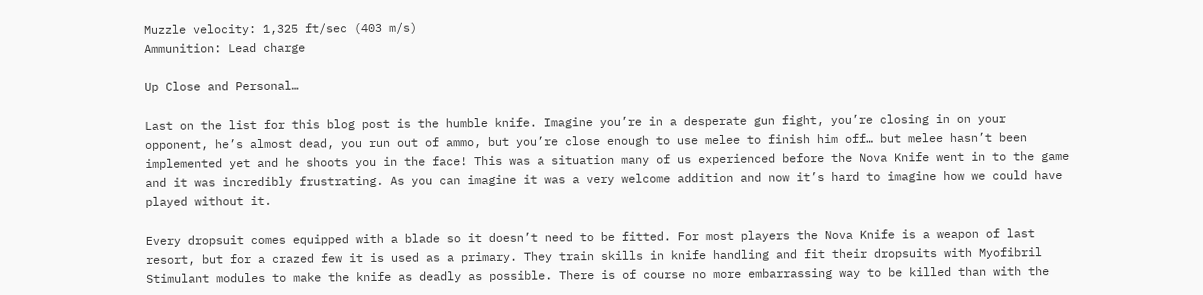Muzzle velocity: 1,325 ft/sec (403 m/s)
Ammunition: Lead charge

Up Close and Personal…

Last on the list for this blog post is the humble knife. Imagine you’re in a desperate gun fight, you’re closing in on your opponent, he’s almost dead, you run out of ammo, but you’re close enough to use melee to finish him off… but melee hasn’t been implemented yet and he shoots you in the face! This was a situation many of us experienced before the Nova Knife went in to the game and it was incredibly frustrating. As you can imagine it was a very welcome addition and now it’s hard to imagine how we could have played without it.

Every dropsuit comes equipped with a blade so it doesn’t need to be fitted. For most players the Nova Knife is a weapon of last resort, but for a crazed few it is used as a primary. They train skills in knife handling and fit their dropsuits with Myofibril Stimulant modules to make the knife as deadly as possible. There is of course no more embarrassing way to be killed than with the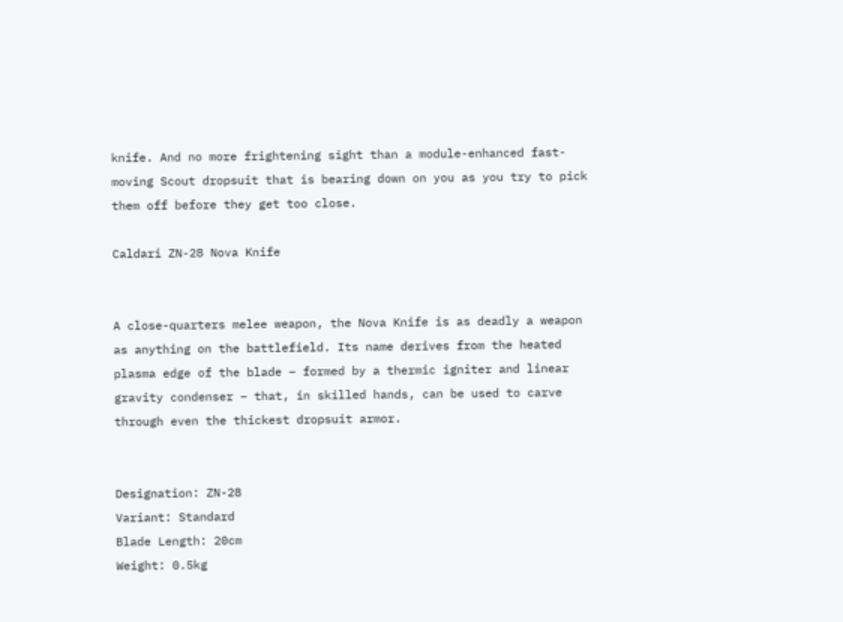knife. And no more frightening sight than a module-enhanced fast-moving Scout dropsuit that is bearing down on you as you try to pick them off before they get too close.

Caldari ZN-28 Nova Knife


A close-quarters melee weapon, the Nova Knife is as deadly a weapon as anything on the battlefield. Its name derives from the heated plasma edge of the blade – formed by a thermic igniter and linear gravity condenser – that, in skilled hands, can be used to carve through even the thickest dropsuit armor.


Designation: ZN-28
Variant: Standard
Blade Length: 20cm
Weight: 0.5kg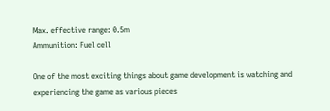Max. effective range: 0.5m
Ammunition: Fuel cell

One of the most exciting things about game development is watching and experiencing the game as various pieces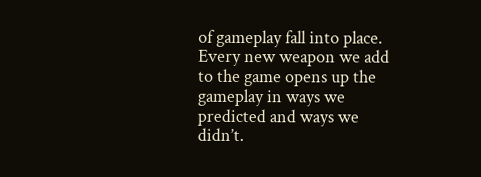of gameplay fall into place. Every new weapon we add to the game opens up the gameplay in ways we predicted and ways we didn’t.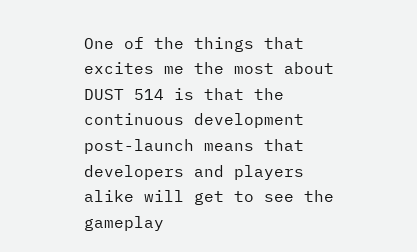One of the things that excites me the most about DUST 514 is that the continuous development post-launch means that developers and players alike will get to see the gameplay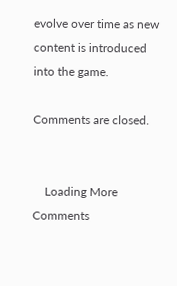evolve over time as new content is introduced into the game.

Comments are closed.


    Loading More Comments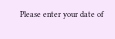Please enter your date of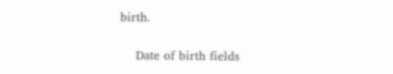birth.

    Date of birth fields